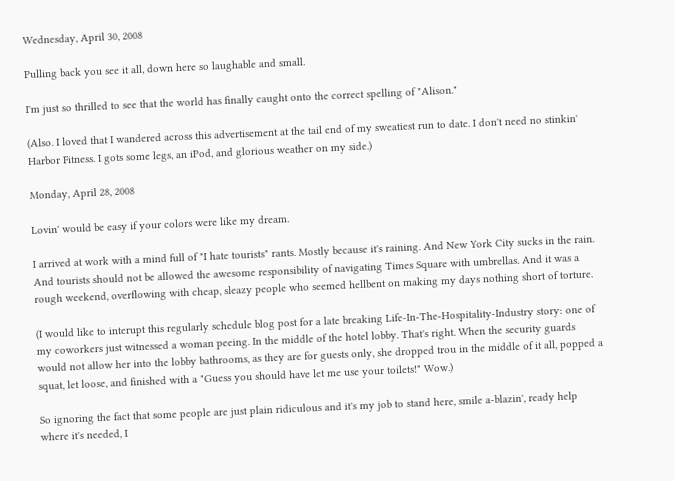Wednesday, April 30, 2008

Pulling back you see it all, down here so laughable and small.

I'm just so thrilled to see that the world has finally caught onto the correct spelling of "Alison."

(Also. I loved that I wandered across this advertisement at the tail end of my sweatiest run to date. I don't need no stinkin' Harbor Fitness. I gots some legs, an iPod, and glorious weather on my side.)

Monday, April 28, 2008

Lovin' would be easy if your colors were like my dream.

I arrived at work with a mind full of "I hate tourists" rants. Mostly because it's raining. And New York City sucks in the rain. And tourists should not be allowed the awesome responsibility of navigating Times Square with umbrellas. And it was a rough weekend, overflowing with cheap, sleazy people who seemed hellbent on making my days nothing short of torture.

(I would like to interupt this regularly schedule blog post for a late breaking Life-In-The-Hospitality-Industry story: one of my coworkers just witnessed a woman peeing. In the middle of the hotel lobby. That's right. When the security guards would not allow her into the lobby bathrooms, as they are for guests only, she dropped trou in the middle of it all, popped a squat, let loose, and finished with a "Guess you should have let me use your toilets!" Wow.)

So ignoring the fact that some people are just plain ridiculous and it's my job to stand here, smile a-blazin', ready help where it's needed, I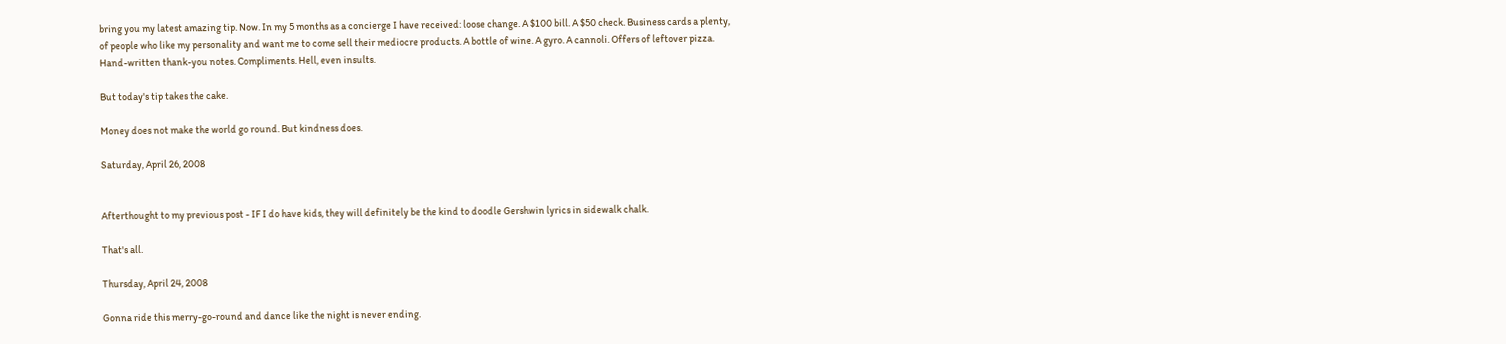bring you my latest amazing tip. Now. In my 5 months as a concierge I have received: loose change. A $100 bill. A $50 check. Business cards a plenty, of people who like my personality and want me to come sell their mediocre products. A bottle of wine. A gyro. A cannoli. Offers of leftover pizza. Hand-written thank-you notes. Compliments. Hell, even insults.

But today's tip takes the cake.

Money does not make the world go round. But kindness does.

Saturday, April 26, 2008


Afterthought to my previous post - IF I do have kids, they will definitely be the kind to doodle Gershwin lyrics in sidewalk chalk.

That's all.

Thursday, April 24, 2008

Gonna ride this merry-go-round and dance like the night is never ending.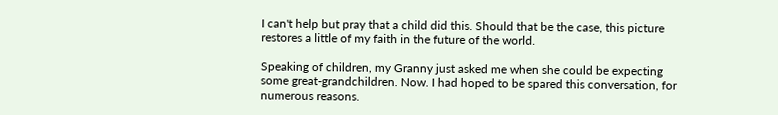I can't help but pray that a child did this. Should that be the case, this picture restores a little of my faith in the future of the world.

Speaking of children, my Granny just asked me when she could be expecting some great-grandchildren. Now. I had hoped to be spared this conversation, for numerous reasons.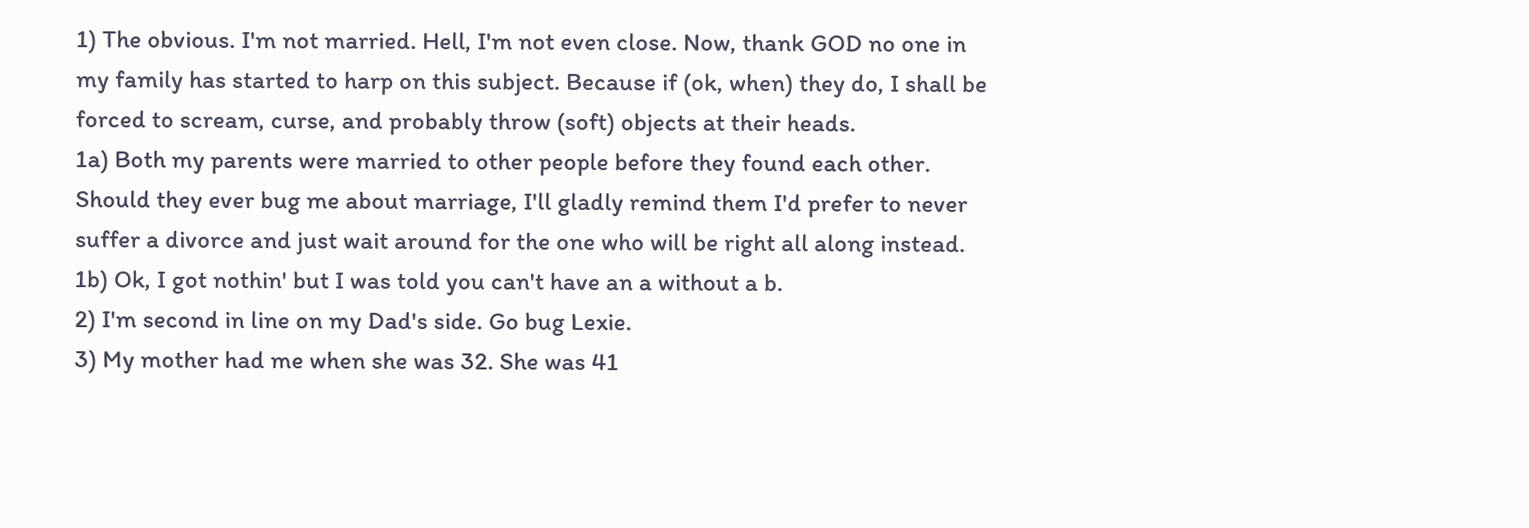1) The obvious. I'm not married. Hell, I'm not even close. Now, thank GOD no one in my family has started to harp on this subject. Because if (ok, when) they do, I shall be forced to scream, curse, and probably throw (soft) objects at their heads.
1a) Both my parents were married to other people before they found each other. Should they ever bug me about marriage, I'll gladly remind them I'd prefer to never suffer a divorce and just wait around for the one who will be right all along instead.
1b) Ok, I got nothin' but I was told you can't have an a without a b.
2) I'm second in line on my Dad's side. Go bug Lexie.
3) My mother had me when she was 32. She was 41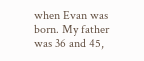when Evan was born. My father was 36 and 45,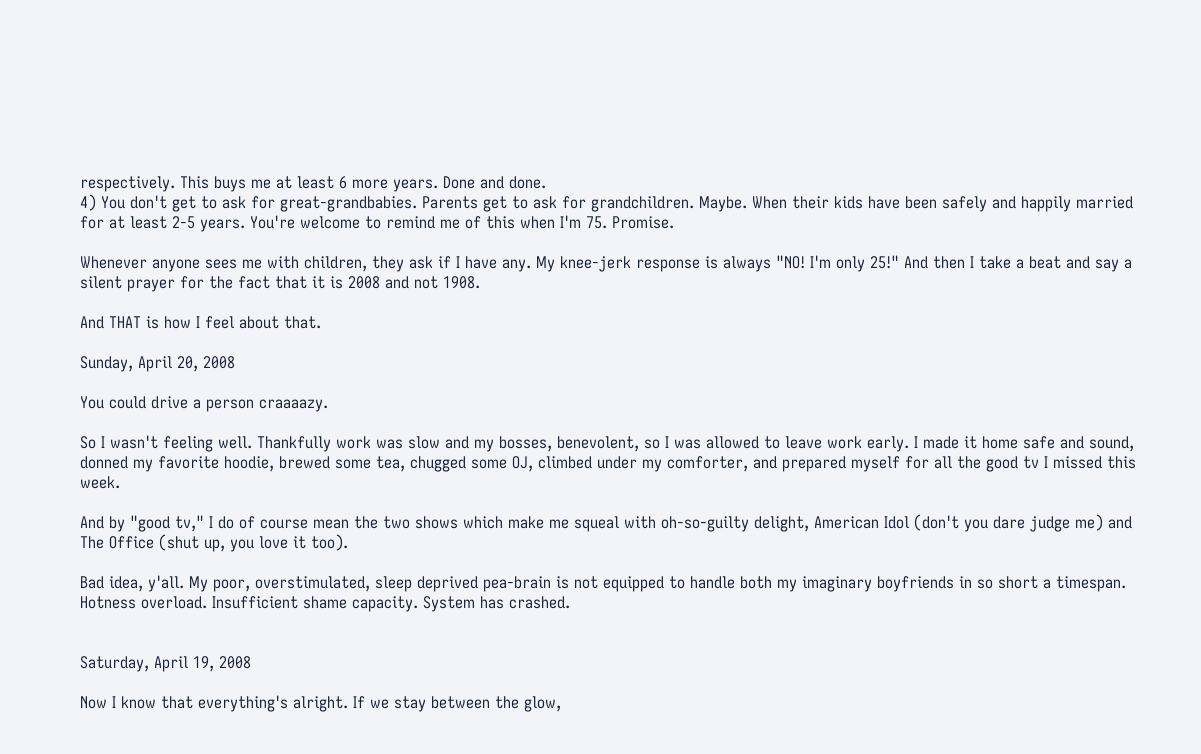respectively. This buys me at least 6 more years. Done and done.
4) You don't get to ask for great-grandbabies. Parents get to ask for grandchildren. Maybe. When their kids have been safely and happily married for at least 2-5 years. You're welcome to remind me of this when I'm 75. Promise.

Whenever anyone sees me with children, they ask if I have any. My knee-jerk response is always "NO! I'm only 25!" And then I take a beat and say a silent prayer for the fact that it is 2008 and not 1908.

And THAT is how I feel about that.

Sunday, April 20, 2008

You could drive a person craaaazy.

So I wasn't feeling well. Thankfully work was slow and my bosses, benevolent, so I was allowed to leave work early. I made it home safe and sound, donned my favorite hoodie, brewed some tea, chugged some OJ, climbed under my comforter, and prepared myself for all the good tv I missed this week.

And by "good tv," I do of course mean the two shows which make me squeal with oh-so-guilty delight, American Idol (don't you dare judge me) and The Office (shut up, you love it too).

Bad idea, y'all. My poor, overstimulated, sleep deprived pea-brain is not equipped to handle both my imaginary boyfriends in so short a timespan. Hotness overload. Insufficient shame capacity. System has crashed.


Saturday, April 19, 2008

Now I know that everything's alright. If we stay between the glow,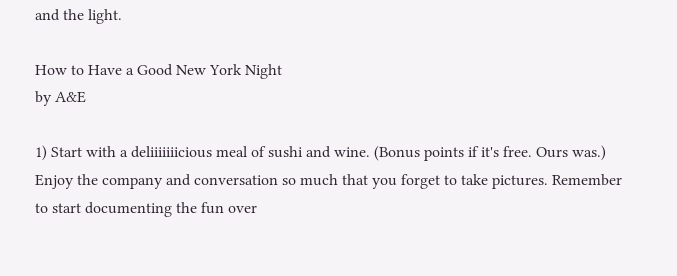and the light.

How to Have a Good New York Night
by A&E

1) Start with a deliiiiiiicious meal of sushi and wine. (Bonus points if it's free. Ours was.) Enjoy the company and conversation so much that you forget to take pictures. Remember to start documenting the fun over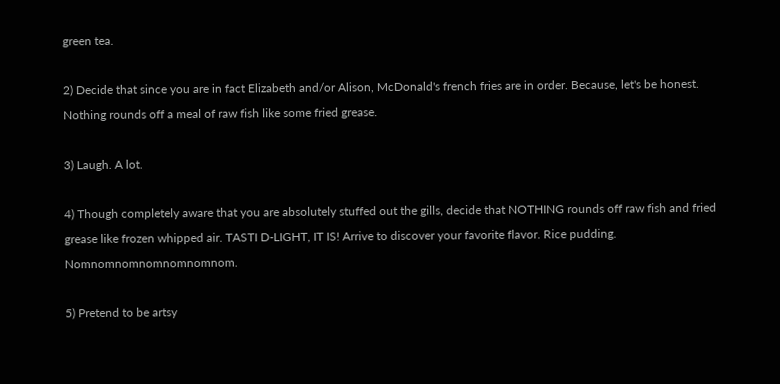green tea.

2) Decide that since you are in fact Elizabeth and/or Alison, McDonald's french fries are in order. Because, let's be honest. Nothing rounds off a meal of raw fish like some fried grease.

3) Laugh. A lot.

4) Though completely aware that you are absolutely stuffed out the gills, decide that NOTHING rounds off raw fish and fried grease like frozen whipped air. TASTI D-LIGHT, IT IS! Arrive to discover your favorite flavor. Rice pudding. Nomnomnomnomnomnomnom.

5) Pretend to be artsy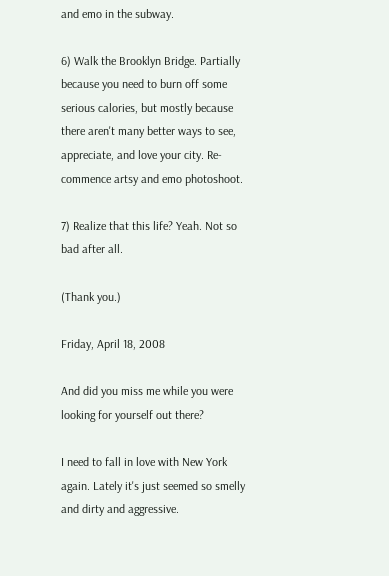and emo in the subway.

6) Walk the Brooklyn Bridge. Partially because you need to burn off some serious calories, but mostly because there aren't many better ways to see, appreciate, and love your city. Re-commence artsy and emo photoshoot.

7) Realize that this life? Yeah. Not so bad after all.

(Thank you.)

Friday, April 18, 2008

And did you miss me while you were looking for yourself out there?

I need to fall in love with New York again. Lately it's just seemed so smelly and dirty and aggressive.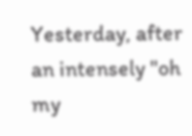Yesterday, after an intensely "oh my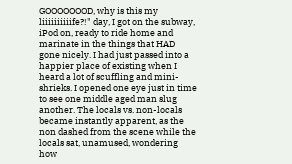GOOOOOOOD, why is this my liiiiiiiiiife?!" day, I got on the subway, iPod on, ready to ride home and marinate in the things that HAD gone nicely. I had just passed into a happier place of existing when I heard a lot of scuffling and mini-shrieks. I opened one eye just in time to see one middle aged man slug another. The locals vs. non-locals became instantly apparent, as the non dashed from the scene while the locals sat, unamused, wondering how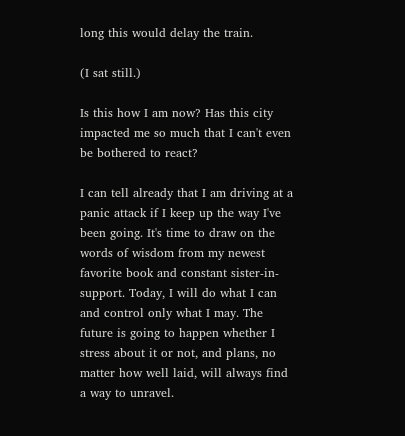long this would delay the train.

(I sat still.)

Is this how I am now? Has this city impacted me so much that I can't even be bothered to react?

I can tell already that I am driving at a panic attack if I keep up the way I've been going. It's time to draw on the words of wisdom from my newest favorite book and constant sister-in-support. Today, I will do what I can and control only what I may. The future is going to happen whether I stress about it or not, and plans, no matter how well laid, will always find a way to unravel.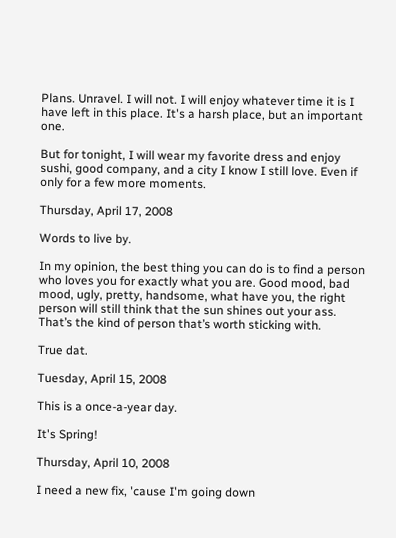Plans. Unravel. I will not. I will enjoy whatever time it is I have left in this place. It's a harsh place, but an important one.

But for tonight, I will wear my favorite dress and enjoy sushi, good company, and a city I know I still love. Even if only for a few more moments.

Thursday, April 17, 2008

Words to live by.

In my opinion, the best thing you can do is to find a person who loves you for exactly what you are. Good mood, bad mood, ugly, pretty, handsome, what have you, the right person will still think that the sun shines out your ass. That’s the kind of person that’s worth sticking with.

True dat.

Tuesday, April 15, 2008

This is a once-a-year day.

It's Spring!

Thursday, April 10, 2008

I need a new fix, 'cause I'm going down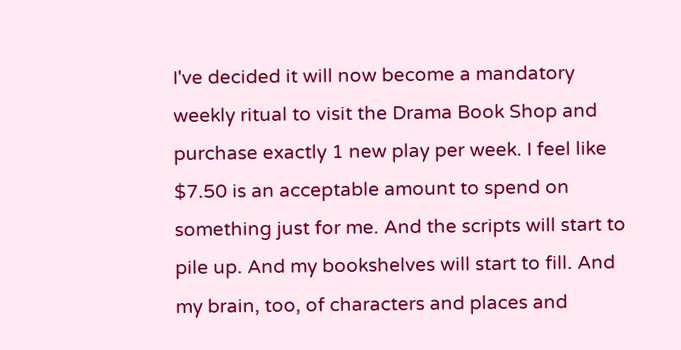I've decided it will now become a mandatory weekly ritual to visit the Drama Book Shop and purchase exactly 1 new play per week. I feel like $7.50 is an acceptable amount to spend on something just for me. And the scripts will start to pile up. And my bookshelves will start to fill. And my brain, too, of characters and places and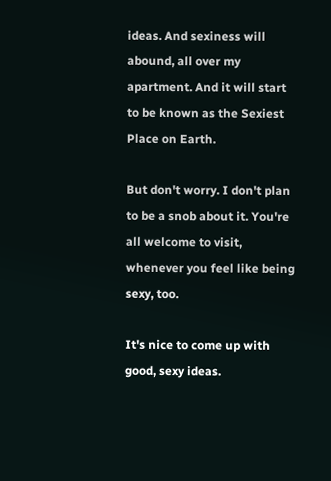ideas. And sexiness will abound, all over my apartment. And it will start to be known as the Sexiest Place on Earth.

But don't worry. I don't plan to be a snob about it. You're all welcome to visit, whenever you feel like being sexy, too.

It's nice to come up with good, sexy ideas.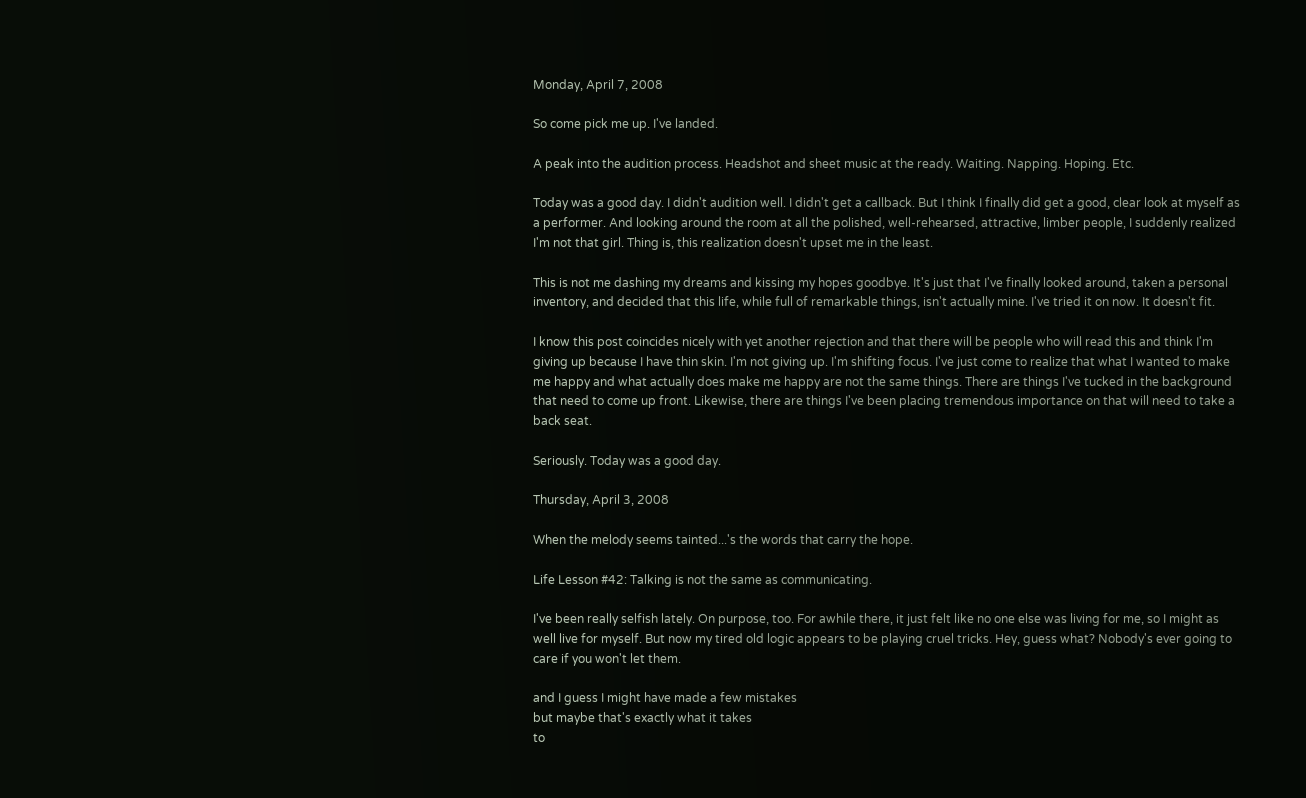Monday, April 7, 2008

So come pick me up. I've landed.

A peak into the audition process. Headshot and sheet music at the ready. Waiting. Napping. Hoping. Etc.

Today was a good day. I didn't audition well. I didn't get a callback. But I think I finally did get a good, clear look at myself as a performer. And looking around the room at all the polished, well-rehearsed, attractive, limber people, I suddenly realized I'm not that girl. Thing is, this realization doesn't upset me in the least.

This is not me dashing my dreams and kissing my hopes goodbye. It's just that I've finally looked around, taken a personal inventory, and decided that this life, while full of remarkable things, isn't actually mine. I've tried it on now. It doesn't fit.

I know this post coincides nicely with yet another rejection and that there will be people who will read this and think I'm giving up because I have thin skin. I'm not giving up. I'm shifting focus. I've just come to realize that what I wanted to make me happy and what actually does make me happy are not the same things. There are things I've tucked in the background that need to come up front. Likewise, there are things I've been placing tremendous importance on that will need to take a back seat.

Seriously. Today was a good day.

Thursday, April 3, 2008

When the melody seems tainted...'s the words that carry the hope.

Life Lesson #42: Talking is not the same as communicating.

I've been really selfish lately. On purpose, too. For awhile there, it just felt like no one else was living for me, so I might as well live for myself. But now my tired old logic appears to be playing cruel tricks. Hey, guess what? Nobody's ever going to care if you won't let them.

and I guess I might have made a few mistakes
but maybe that's exactly what it takes
to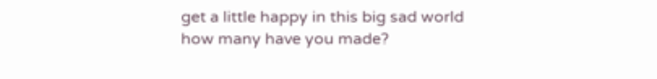get a little happy in this big sad world
how many have you made?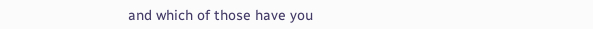and which of those have you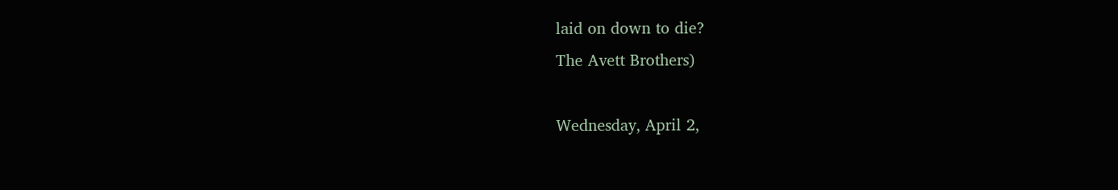laid on down to die?
The Avett Brothers)

Wednesday, April 2,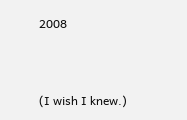2008


(I wish I knew.)